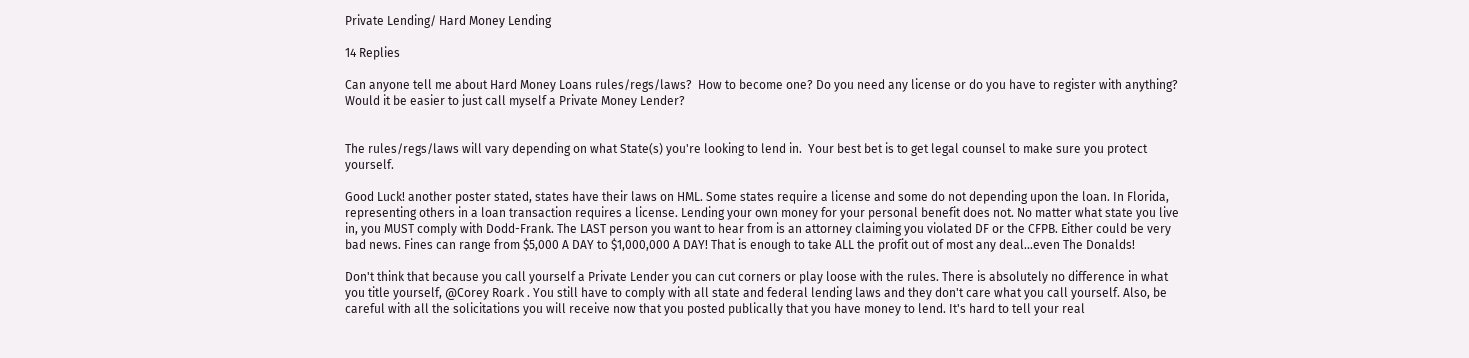Private Lending/ Hard Money Lending

14 Replies

Can anyone tell me about Hard Money Loans rules/regs/laws?  How to become one? Do you need any license or do you have to register with anything?  Would it be easier to just call myself a Private Money Lender?


The rules/regs/laws will vary depending on what State(s) you're looking to lend in.  Your best bet is to get legal counsel to make sure you protect yourself.

Good Luck! another poster stated, states have their laws on HML. Some states require a license and some do not depending upon the loan. In Florida, representing others in a loan transaction requires a license. Lending your own money for your personal benefit does not. No matter what state you live in, you MUST comply with Dodd-Frank. The LAST person you want to hear from is an attorney claiming you violated DF or the CFPB. Either could be very bad news. Fines can range from $5,000 A DAY to $1,000,000 A DAY! That is enough to take ALL the profit out of most any deal...even The Donalds!

Don't think that because you call yourself a Private Lender you can cut corners or play loose with the rules. There is absolutely no difference in what you title yourself, @Corey Roark . You still have to comply with all state and federal lending laws and they don't care what you call yourself. Also, be careful with all the solicitations you will receive now that you posted publically that you have money to lend. It's hard to tell your real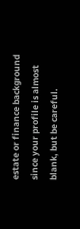estate or finance background since your profile is almost blank, but be careful.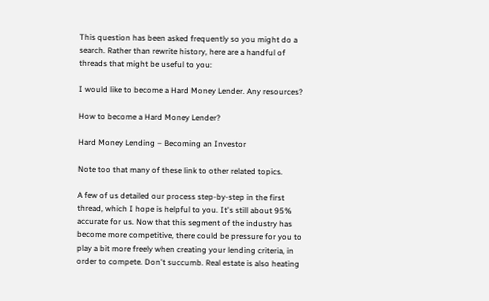This question has been asked frequently so you might do a search. Rather than rewrite history, here are a handful of threads that might be useful to you:

I would like to become a Hard Money Lender. Any resources?

How to become a Hard Money Lender?

Hard Money Lending – Becoming an Investor

Note too that many of these link to other related topics.

A few of us detailed our process step-by-step in the first thread, which I hope is helpful to you. It's still about 95% accurate for us. Now that this segment of the industry has become more competitive, there could be pressure for you to play a bit more freely when creating your lending criteria, in order to compete. Don't succumb. Real estate is also heating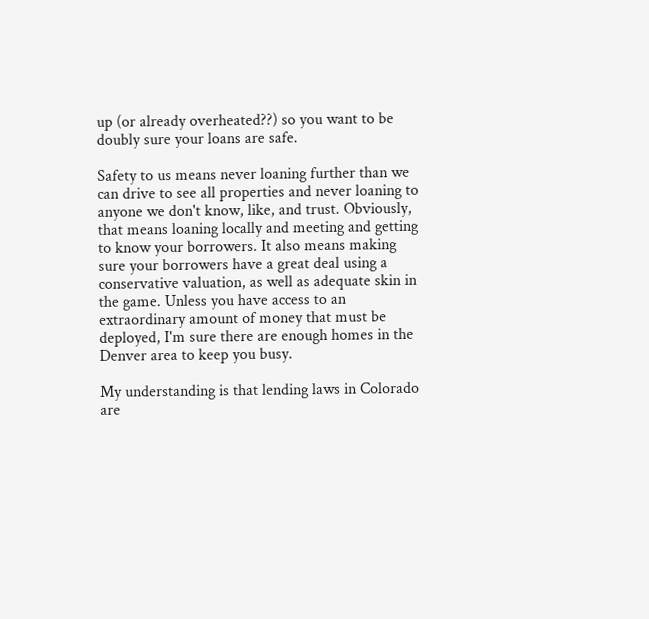up (or already overheated??) so you want to be doubly sure your loans are safe.

Safety to us means never loaning further than we can drive to see all properties and never loaning to anyone we don't know, like, and trust. Obviously, that means loaning locally and meeting and getting to know your borrowers. It also means making sure your borrowers have a great deal using a conservative valuation, as well as adequate skin in the game. Unless you have access to an extraordinary amount of money that must be deployed, I'm sure there are enough homes in the Denver area to keep you busy.

My understanding is that lending laws in Colorado are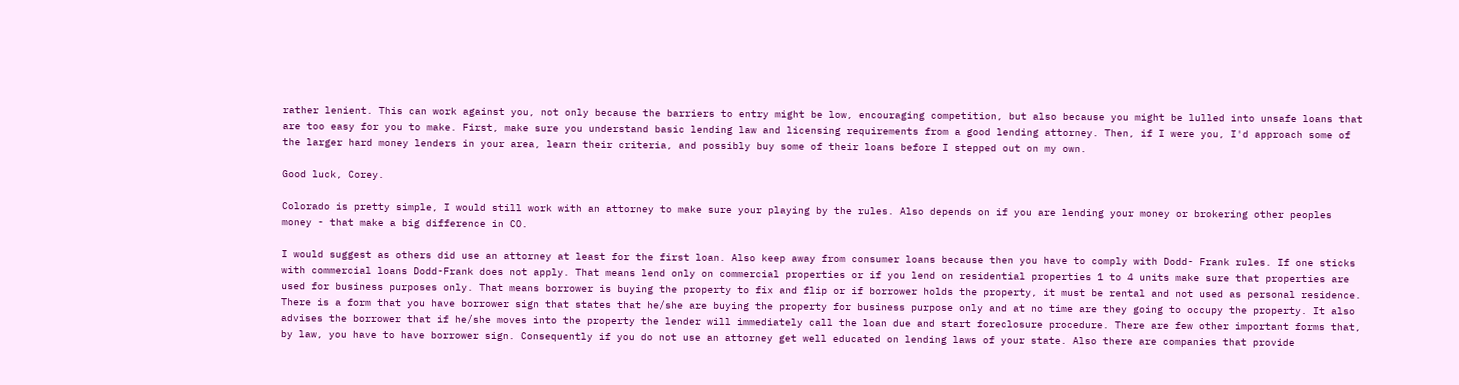rather lenient. This can work against you, not only because the barriers to entry might be low, encouraging competition, but also because you might be lulled into unsafe loans that are too easy for you to make. First, make sure you understand basic lending law and licensing requirements from a good lending attorney. Then, if I were you, I'd approach some of the larger hard money lenders in your area, learn their criteria, and possibly buy some of their loans before I stepped out on my own.

Good luck, Corey.

Colorado is pretty simple, I would still work with an attorney to make sure your playing by the rules. Also depends on if you are lending your money or brokering other peoples money - that make a big difference in CO.

I would suggest as others did use an attorney at least for the first loan. Also keep away from consumer loans because then you have to comply with Dodd- Frank rules. If one sticks with commercial loans Dodd-Frank does not apply. That means lend only on commercial properties or if you lend on residential properties 1 to 4 units make sure that properties are used for business purposes only. That means borrower is buying the property to fix and flip or if borrower holds the property, it must be rental and not used as personal residence. There is a form that you have borrower sign that states that he/she are buying the property for business purpose only and at no time are they going to occupy the property. It also advises the borrower that if he/she moves into the property the lender will immediately call the loan due and start foreclosure procedure. There are few other important forms that, by law, you have to have borrower sign. Consequently if you do not use an attorney get well educated on lending laws of your state. Also there are companies that provide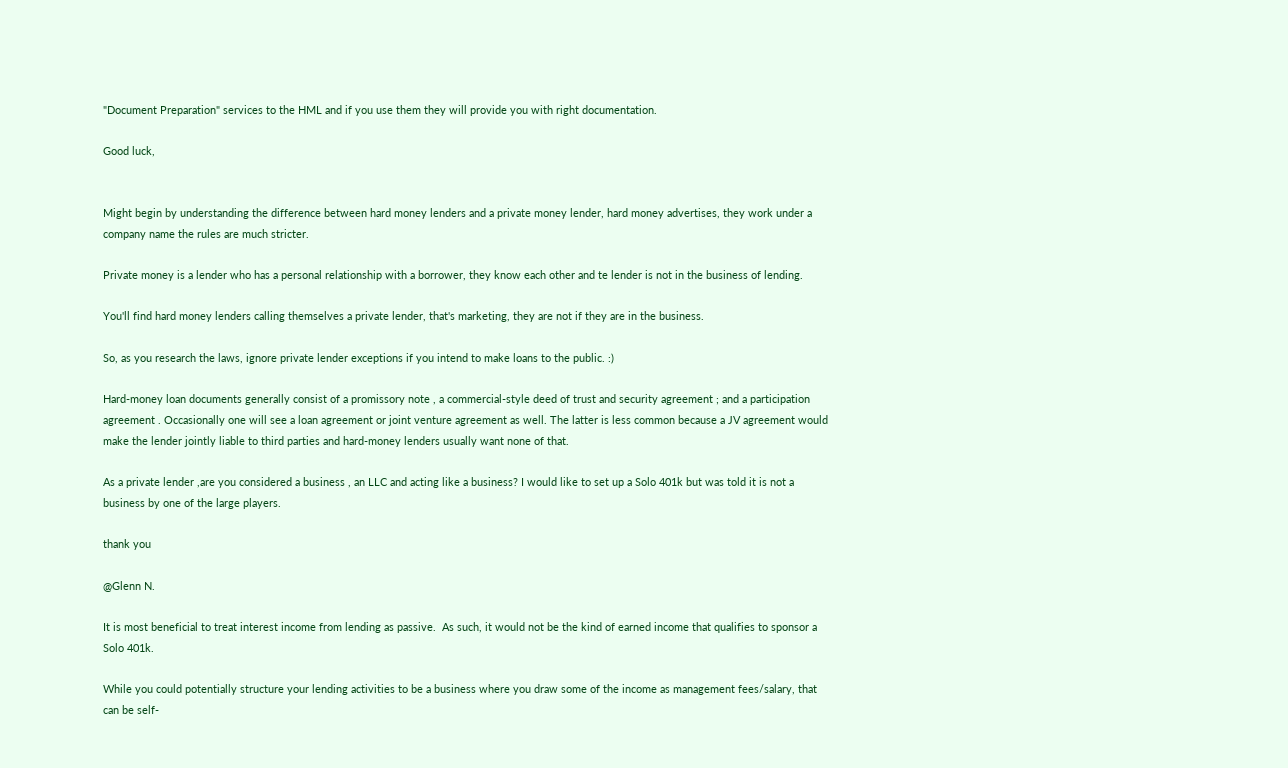"Document Preparation" services to the HML and if you use them they will provide you with right documentation.

Good luck,


Might begin by understanding the difference between hard money lenders and a private money lender, hard money advertises, they work under a company name the rules are much stricter.

Private money is a lender who has a personal relationship with a borrower, they know each other and te lender is not in the business of lending.

You'll find hard money lenders calling themselves a private lender, that's marketing, they are not if they are in the business.

So, as you research the laws, ignore private lender exceptions if you intend to make loans to the public. :)

Hard-money loan documents generally consist of a promissory note , a commercial-style deed of trust and security agreement ; and a participation agreement . Occasionally one will see a loan agreement or joint venture agreement as well. The latter is less common because a JV agreement would make the lender jointly liable to third parties and hard-money lenders usually want none of that.

As a private lender ,are you considered a business , an LLC and acting like a business? I would like to set up a Solo 401k but was told it is not a business by one of the large players.

thank you

@Glenn N.

It is most beneficial to treat interest income from lending as passive.  As such, it would not be the kind of earned income that qualifies to sponsor a Solo 401k.

While you could potentially structure your lending activities to be a business where you draw some of the income as management fees/salary, that can be self-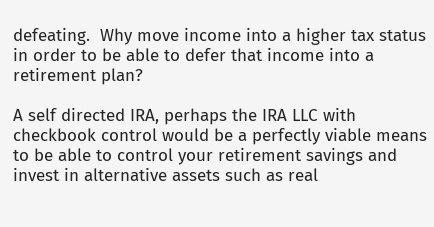defeating.  Why move income into a higher tax status in order to be able to defer that income into a retirement plan?

A self directed IRA, perhaps the IRA LLC with checkbook control would be a perfectly viable means to be able to control your retirement savings and invest in alternative assets such as real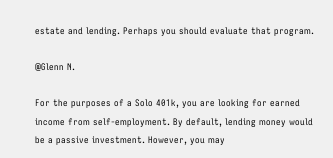estate and lending. Perhaps you should evaluate that program.

@Glenn N.

For the purposes of a Solo 401k, you are looking for earned income from self-employment. By default, lending money would be a passive investment. However, you may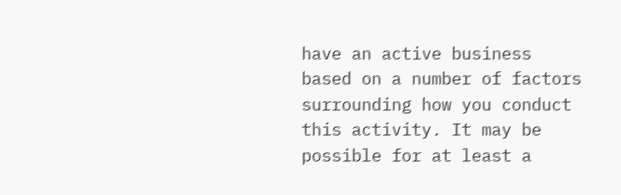have an active business based on a number of factors surrounding how you conduct this activity. It may be possible for at least a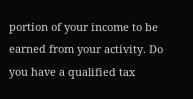portion of your income to be earned from your activity. Do you have a qualified tax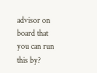advisor on board that you can run this by?